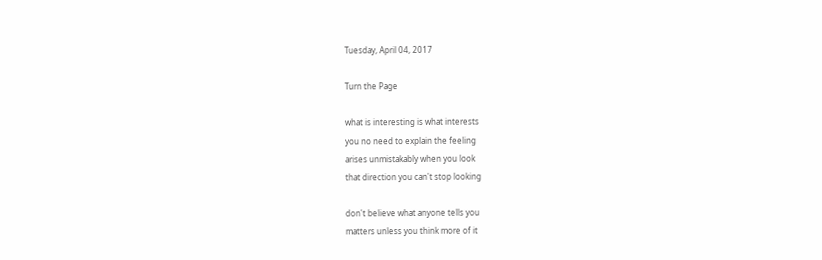Tuesday, April 04, 2017

Turn the Page

what is interesting is what interests
you no need to explain the feeling
arises unmistakably when you look
that direction you can't stop looking

don't believe what anyone tells you
matters unless you think more of it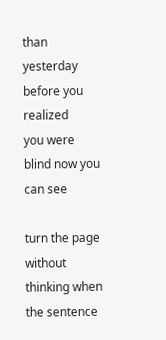than yesterday before you realized
you were blind now you can see

turn the page without thinking when
the sentence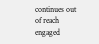continues out of reach
engaged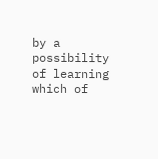by a possibility of learning
which of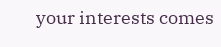your interests comes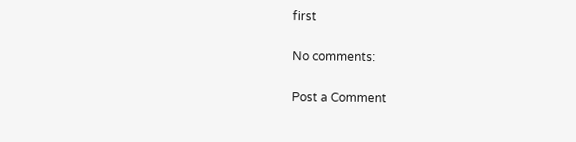first

No comments:

Post a Comment